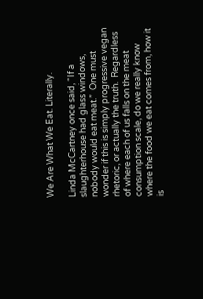We Are What We Eat. Literally.

Linda McCartney once said, “If a slaughterhouse had glass windows, nobody would eat meat.”  One must wonder if this is simply progressive vegan rhetoric, or actually the truth.  Regardless of where each of us falls on the meat consumption scale, do we really know where the food we eat comes from, how it is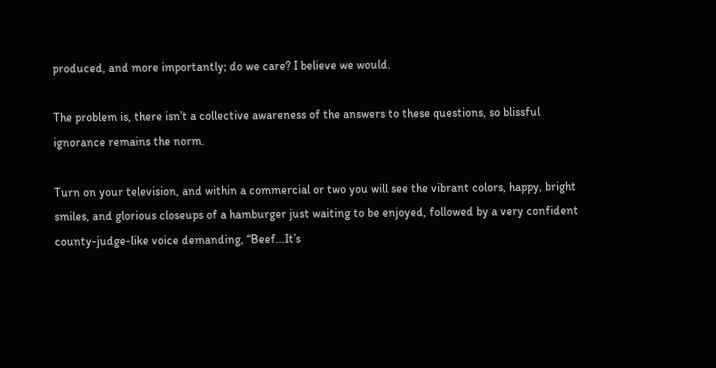produced, and more importantly; do we care? I believe we would.

The problem is, there isn’t a collective awareness of the answers to these questions, so blissful ignorance remains the norm.

Turn on your television, and within a commercial or two you will see the vibrant colors, happy, bright smiles, and glorious closeups of a hamburger just waiting to be enjoyed, followed by a very confident county-judge-like voice demanding, “Beef…It’s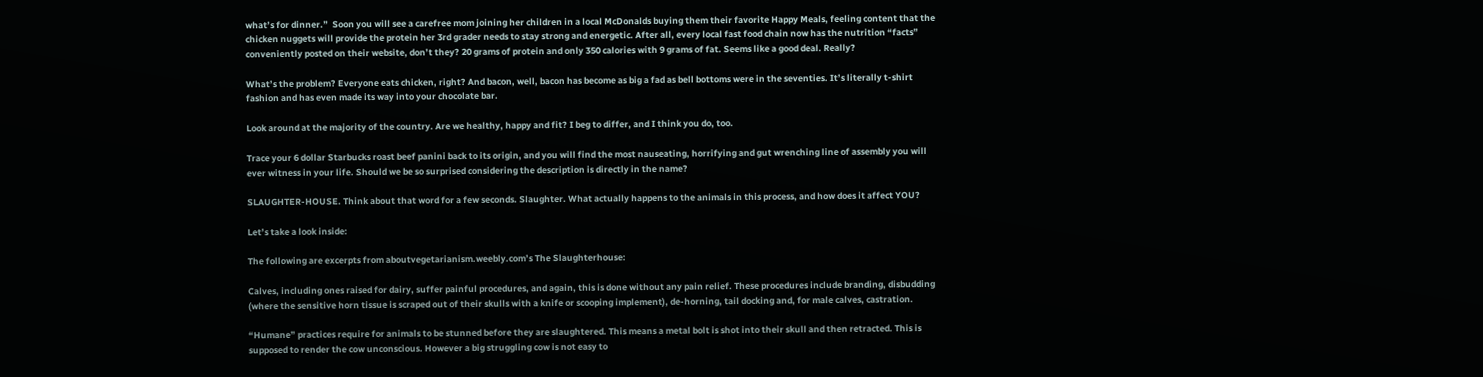what’s for dinner.”  Soon you will see a carefree mom joining her children in a local McDonalds buying them their favorite Happy Meals, feeling content that the chicken nuggets will provide the protein her 3rd grader needs to stay strong and energetic. After all, every local fast food chain now has the nutrition “facts” conveniently posted on their website, don’t they? 20 grams of protein and only 350 calories with 9 grams of fat. Seems like a good deal. Really?

What’s the problem? Everyone eats chicken, right? And bacon, well, bacon has become as big a fad as bell bottoms were in the seventies. It’s literally t-shirt fashion and has even made its way into your chocolate bar.

Look around at the majority of the country. Are we healthy, happy and fit? I beg to differ, and I think you do, too.

Trace your 6 dollar Starbucks roast beef panini back to its origin, and you will find the most nauseating, horrifying and gut wrenching line of assembly you will ever witness in your life. Should we be so surprised considering the description is directly in the name?

SLAUGHTER-HOUSE. Think about that word for a few seconds. Slaughter. What actually happens to the animals in this process, and how does it affect YOU?

Let’s take a look inside:

The following are excerpts from aboutvegetarianism.weebly.com’s The Slaughterhouse:

Calves, including ones raised for dairy, suffer painful procedures, and again, this is done without any pain relief. These procedures include branding, disbudding (where the sensitive horn tissue is scraped out of their skulls with a knife or scooping implement), de-horning, tail docking and, for male calves, castration.

“Humane” practices require for animals to be stunned before they are slaughtered. This means a metal bolt is shot into their skull and then retracted. This is supposed to render the cow unconscious. However a big struggling cow is not easy to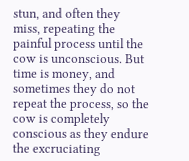stun, and often they miss, repeating the painful process until the cow is unconscious. But time is money, and sometimes they do not repeat the process, so the cow is completely conscious as they endure the excruciating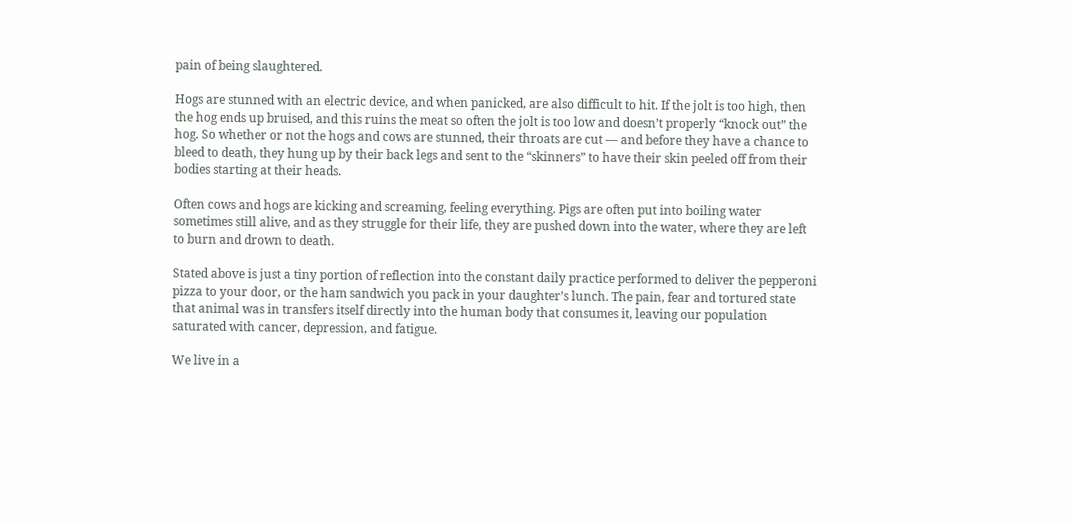pain of being slaughtered.

Hogs are stunned with an electric device, and when panicked, are also difficult to hit. If the jolt is too high, then the hog ends up bruised, and this ruins the meat so often the jolt is too low and doesn’t properly “knock out” the hog. So whether or not the hogs and cows are stunned, their throats are cut — and before they have a chance to bleed to death, they hung up by their back legs and sent to the “skinners” to have their skin peeled off from their bodies starting at their heads.

Often cows and hogs are kicking and screaming, feeling everything. Pigs are often put into boiling water sometimes still alive, and as they struggle for their life, they are pushed down into the water, where they are left to burn and drown to death.

Stated above is just a tiny portion of reflection into the constant daily practice performed to deliver the pepperoni pizza to your door, or the ham sandwich you pack in your daughter’s lunch. The pain, fear and tortured state that animal was in transfers itself directly into the human body that consumes it, leaving our population saturated with cancer, depression, and fatigue.

We live in a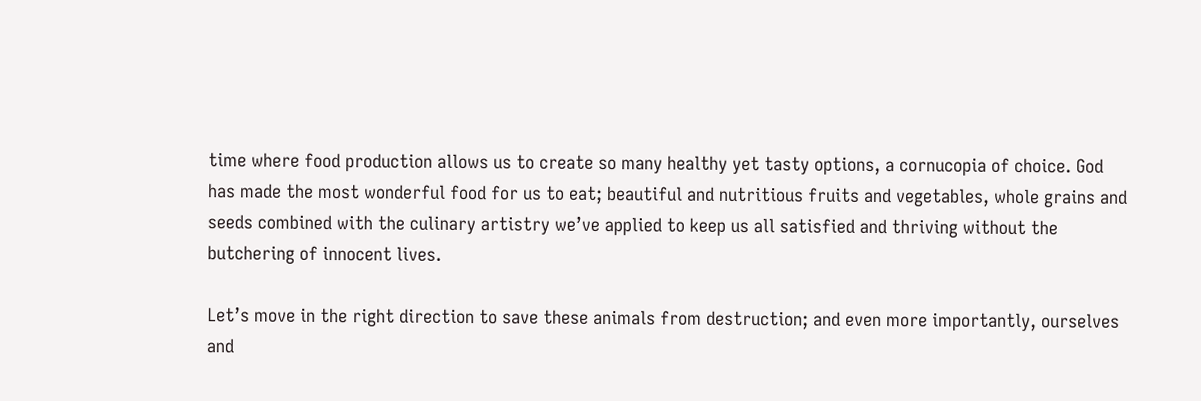time where food production allows us to create so many healthy yet tasty options, a cornucopia of choice. God has made the most wonderful food for us to eat; beautiful and nutritious fruits and vegetables, whole grains and seeds combined with the culinary artistry we’ve applied to keep us all satisfied and thriving without the butchering of innocent lives.

Let’s move in the right direction to save these animals from destruction; and even more importantly, ourselves and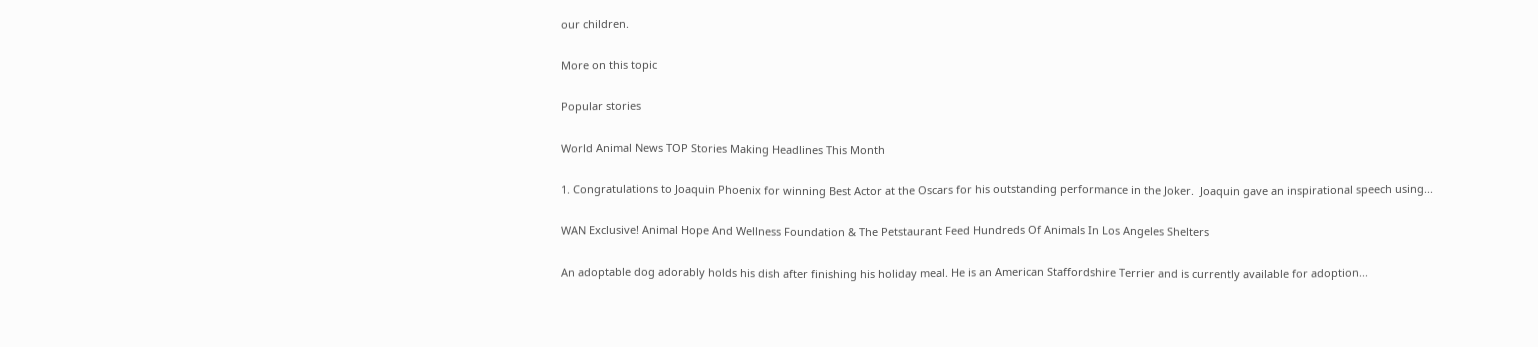our children.

More on this topic

Popular stories

World Animal News TOP Stories Making Headlines This Month

1. Congratulations to Joaquin Phoenix for winning Best Actor at the Oscars for his outstanding performance in the Joker.  Joaquin gave an inspirational speech using...

WAN Exclusive! Animal Hope And Wellness Foundation & The Petstaurant Feed Hundreds Of Animals In Los Angeles Shelters

An adoptable dog adorably holds his dish after finishing his holiday meal. He is an American Staffordshire Terrier and is currently available for adoption...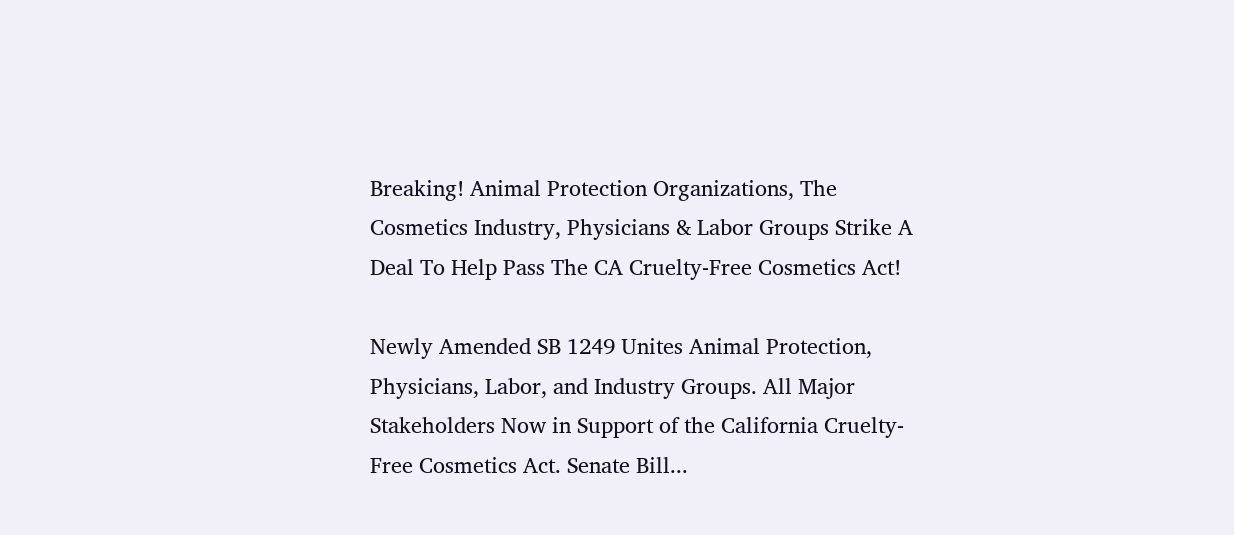Breaking! Animal Protection Organizations, The Cosmetics Industry, Physicians & Labor Groups Strike A Deal To Help Pass The CA Cruelty-Free Cosmetics Act!

Newly Amended SB 1249 Unites Animal Protection, Physicians, Labor, and Industry Groups. All Major Stakeholders Now in Support of the California Cruelty-Free Cosmetics Act. Senate Bill...